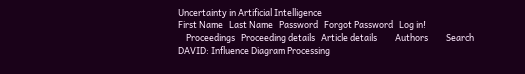Uncertainty in Artificial Intelligence
First Name   Last Name   Password   Forgot Password   Log in!
    Proceedings   Proceeding details   Article details         Authors         Search
DAVID: Influence Diagram Processing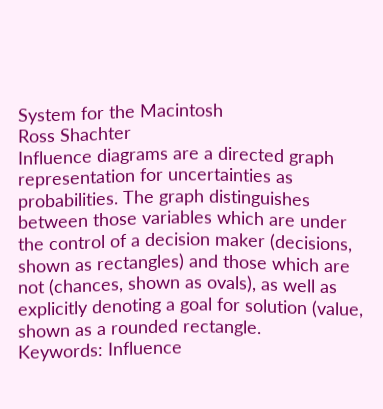System for the Macintosh
Ross Shachter
Influence diagrams are a directed graph representation for uncertainties as probabilities. The graph distinguishes between those variables which are under the control of a decision maker (decisions, shown as rectangles) and those which are not (chances, shown as ovals), as well as explicitly denoting a goal for solution (value, shown as a rounded rectangle.
Keywords: Influence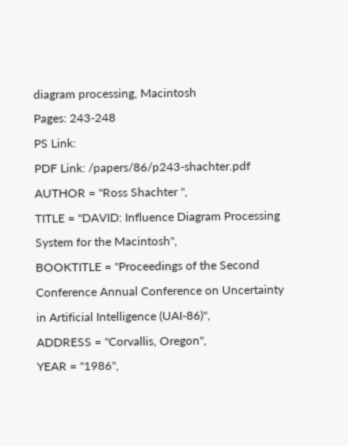diagram processing, Macintosh
Pages: 243-248
PS Link:
PDF Link: /papers/86/p243-shachter.pdf
AUTHOR = "Ross Shachter ",
TITLE = "DAVID: Influence Diagram Processing System for the Macintosh",
BOOKTITLE = "Proceedings of the Second Conference Annual Conference on Uncertainty in Artificial Intelligence (UAI-86)",
ADDRESS = "Corvallis, Oregon",
YEAR = "1986",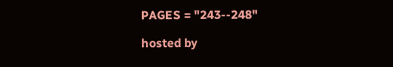PAGES = "243--248"

hosted by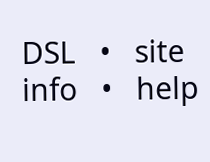DSL   •   site info   •   help